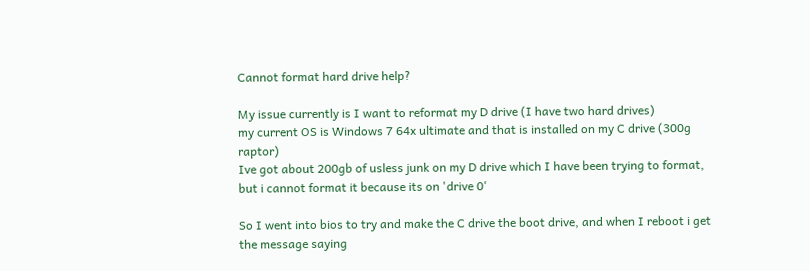Cannot format hard drive help?

My issue currently is I want to reformat my D drive (I have two hard drives)
my current OS is Windows 7 64x ultimate and that is installed on my C drive (300g raptor)
Ive got about 200gb of usless junk on my D drive which I have been trying to format, but i cannot format it because its on 'drive 0'

So I went into bios to try and make the C drive the boot drive, and when I reboot i get the message saying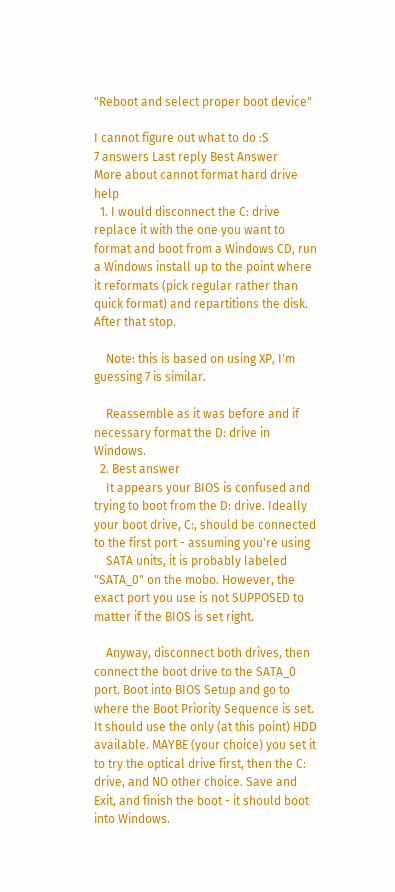"Reboot and select proper boot device"

I cannot figure out what to do :S
7 answers Last reply Best Answer
More about cannot format hard drive help
  1. I would disconnect the C: drive replace it with the one you want to format and boot from a Windows CD, run a Windows install up to the point where it reformats (pick regular rather than quick format) and repartitions the disk. After that stop.

    Note: this is based on using XP, I'm guessing 7 is similar.

    Reassemble as it was before and if necessary format the D: drive in Windows.
  2. Best answer
    It appears your BIOS is confused and trying to boot from the D: drive. Ideally your boot drive, C:, should be connected to the first port - assuming you're using
    SATA units, it is probably labeled "SATA_0" on the mobo. However, the exact port you use is not SUPPOSED to matter if the BIOS is set right.

    Anyway, disconnect both drives, then connect the boot drive to the SATA_0 port. Boot into BIOS Setup and go to where the Boot Priority Sequence is set. It should use the only (at this point) HDD available. MAYBE (your choice) you set it to try the optical drive first, then the C: drive, and NO other choice. Save and Exit, and finish the boot - it should boot into Windows.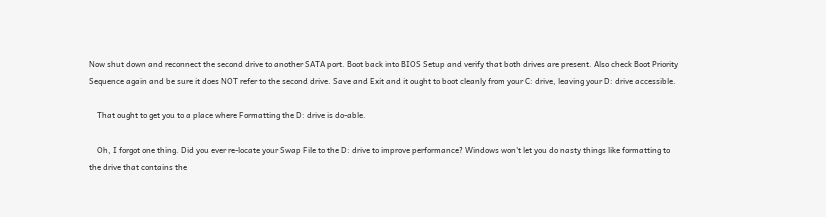Now shut down and reconnect the second drive to another SATA port. Boot back into BIOS Setup and verify that both drives are present. Also check Boot Priority Sequence again and be sure it does NOT refer to the second drive. Save and Exit and it ought to boot cleanly from your C: drive, leaving your D: drive accessible.

    That ought to get you to a place where Formatting the D: drive is do-able.

    Oh, I forgot one thing. Did you ever re-locate your Swap File to the D: drive to improve performance? Windows won't let you do nasty things like formatting to the drive that contains the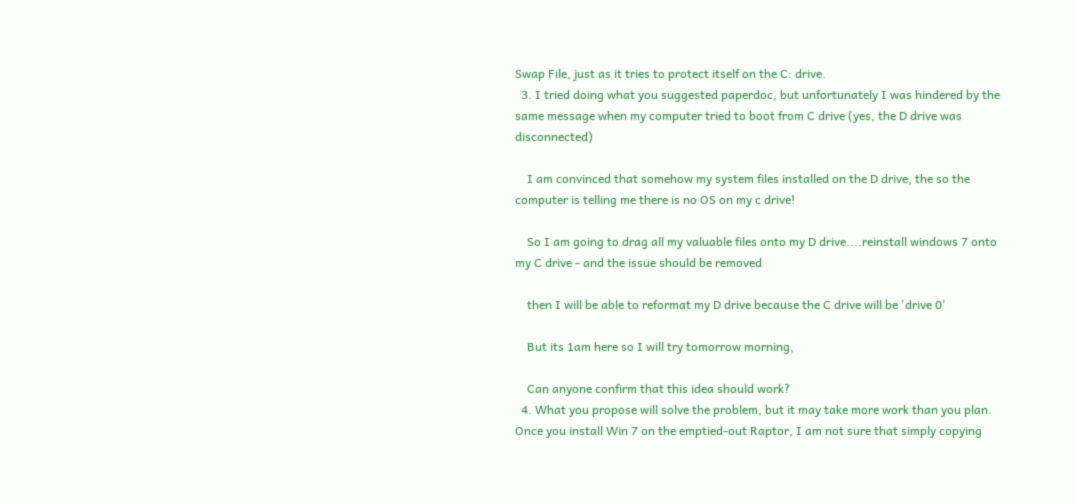Swap File, just as it tries to protect itself on the C: drive.
  3. I tried doing what you suggested paperdoc, but unfortunately I was hindered by the same message when my computer tried to boot from C drive (yes, the D drive was disconnected)

    I am convinced that somehow my system files installed on the D drive, the so the computer is telling me there is no OS on my c drive!

    So I am going to drag all my valuable files onto my D drive....reinstall windows 7 onto my C drive - and the issue should be removed

    then I will be able to reformat my D drive because the C drive will be 'drive 0'

    But its 1am here so I will try tomorrow morning,

    Can anyone confirm that this idea should work?
  4. What you propose will solve the problem, but it may take more work than you plan. Once you install Win 7 on the emptied-out Raptor, I am not sure that simply copying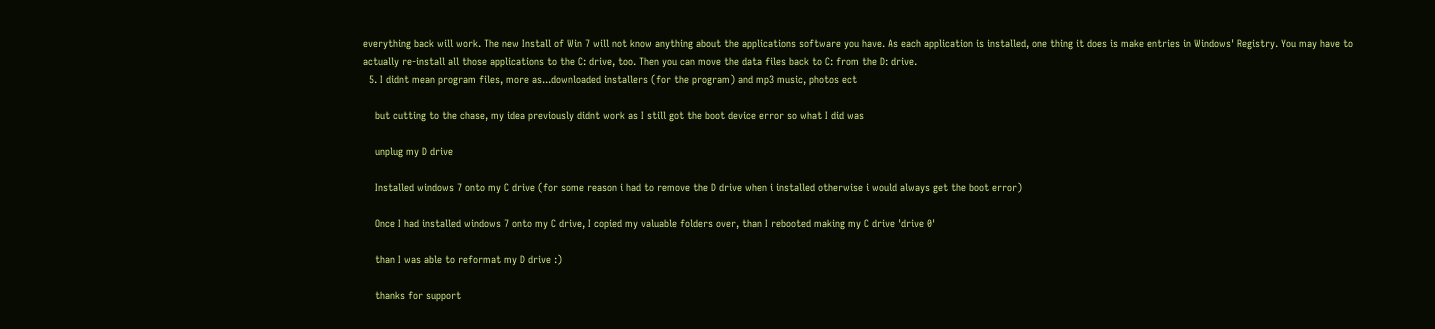everything back will work. The new Install of Win 7 will not know anything about the applications software you have. As each application is installed, one thing it does is make entries in Windows' Registry. You may have to actually re-install all those applications to the C: drive, too. Then you can move the data files back to C: from the D: drive.
  5. I didnt mean program files, more as...downloaded installers (for the program) and mp3 music, photos ect

    but cutting to the chase, my idea previously didnt work as I still got the boot device error so what I did was

    unplug my D drive

    Installed windows 7 onto my C drive (for some reason i had to remove the D drive when i installed otherwise i would always get the boot error)

    Once I had installed windows 7 onto my C drive, I copied my valuable folders over, than I rebooted making my C drive 'drive 0'

    than I was able to reformat my D drive :)

    thanks for support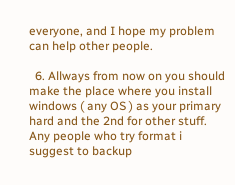everyone, and I hope my problem can help other people.

  6. Allways from now on you should make the place where you install windows ( any OS ) as your primary hard and the 2nd for other stuff. Any people who try format i suggest to backup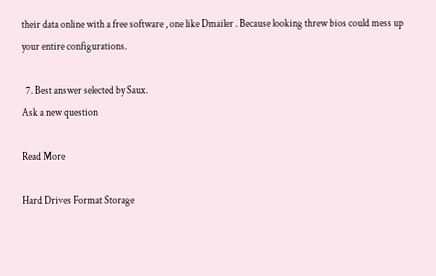their data online with a free software , one like Dmailer . Because looking threw bios could mess up your entire configurations.

  7. Best answer selected by Saux.
Ask a new question

Read More

Hard Drives Format Storage